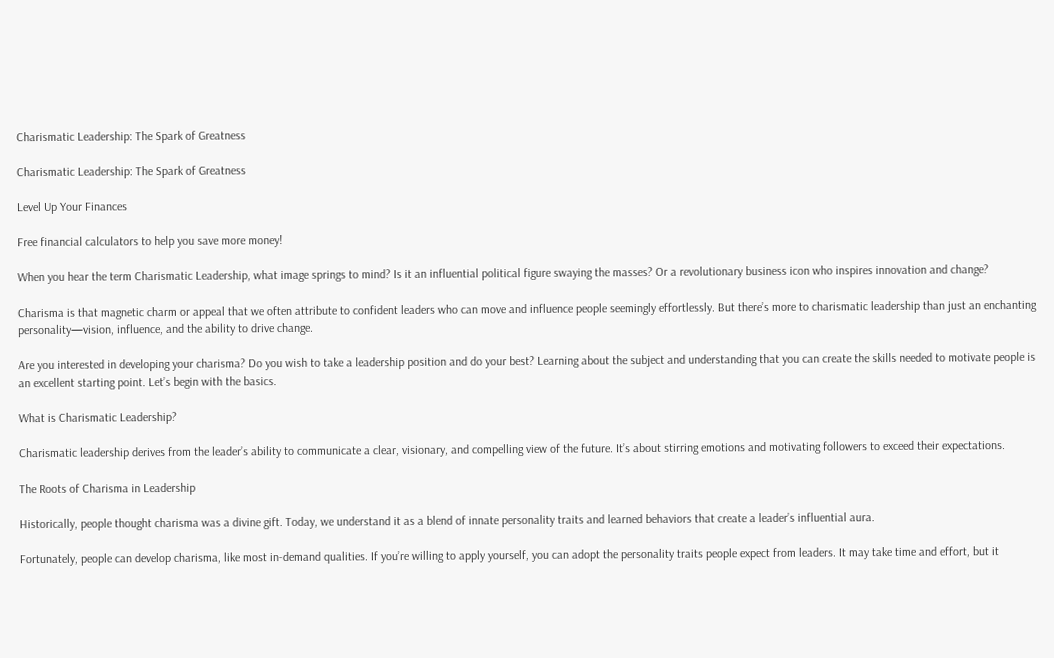Charismatic Leadership: The Spark of Greatness

Charismatic Leadership: The Spark of Greatness

Level Up Your Finances

Free financial calculators to help you save more money!

When you hear the term Charismatic Leadership, what image springs to mind? Is it an influential political figure swaying the masses? Or a revolutionary business icon who inspires innovation and change?

Charisma is that magnetic charm or appeal that we often attribute to confident leaders who can move and influence people seemingly effortlessly. But there’s more to charismatic leadership than just an enchanting personality—vision, influence, and the ability to drive change.

Are you interested in developing your charisma? Do you wish to take a leadership position and do your best? Learning about the subject and understanding that you can create the skills needed to motivate people is an excellent starting point. Let’s begin with the basics.

What is Charismatic Leadership?

Charismatic leadership derives from the leader’s ability to communicate a clear, visionary, and compelling view of the future. It’s about stirring emotions and motivating followers to exceed their expectations.

The Roots of Charisma in Leadership

Historically, people thought charisma was a divine gift. Today, we understand it as a blend of innate personality traits and learned behaviors that create a leader’s influential aura.

Fortunately, people can develop charisma, like most in-demand qualities. If you’re willing to apply yourself, you can adopt the personality traits people expect from leaders. It may take time and effort, but it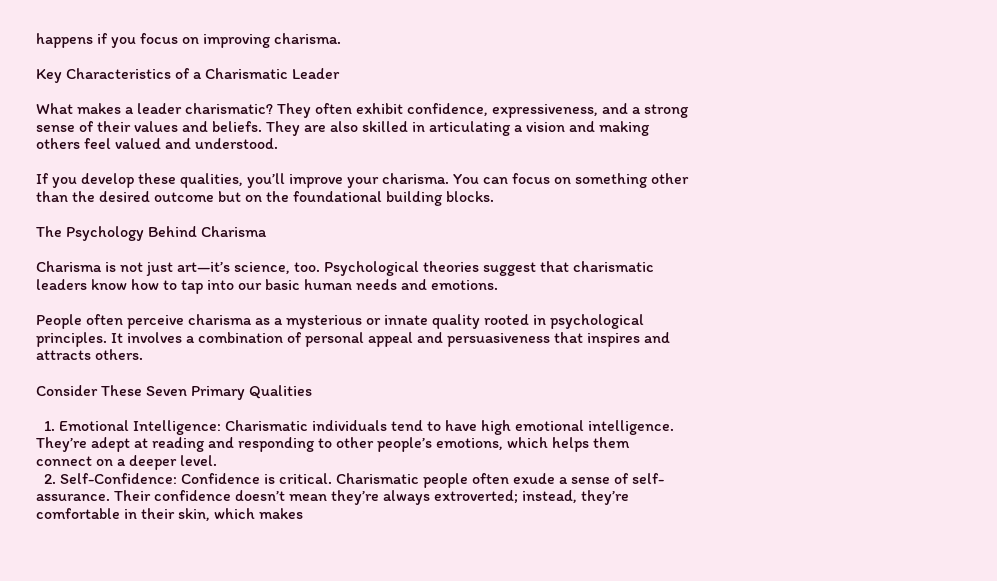happens if you focus on improving charisma.

Key Characteristics of a Charismatic Leader

What makes a leader charismatic? They often exhibit confidence, expressiveness, and a strong sense of their values and beliefs. They are also skilled in articulating a vision and making others feel valued and understood.

If you develop these qualities, you’ll improve your charisma. You can focus on something other than the desired outcome but on the foundational building blocks.

The Psychology Behind Charisma

Charisma is not just art—it’s science, too. Psychological theories suggest that charismatic leaders know how to tap into our basic human needs and emotions.

People often perceive charisma as a mysterious or innate quality rooted in psychological principles. It involves a combination of personal appeal and persuasiveness that inspires and attracts others.

Consider These Seven Primary Qualities

  1. Emotional Intelligence: Charismatic individuals tend to have high emotional intelligence. They’re adept at reading and responding to other people’s emotions, which helps them connect on a deeper level.
  2. Self-Confidence: Confidence is critical. Charismatic people often exude a sense of self-assurance. Their confidence doesn’t mean they’re always extroverted; instead, they’re comfortable in their skin, which makes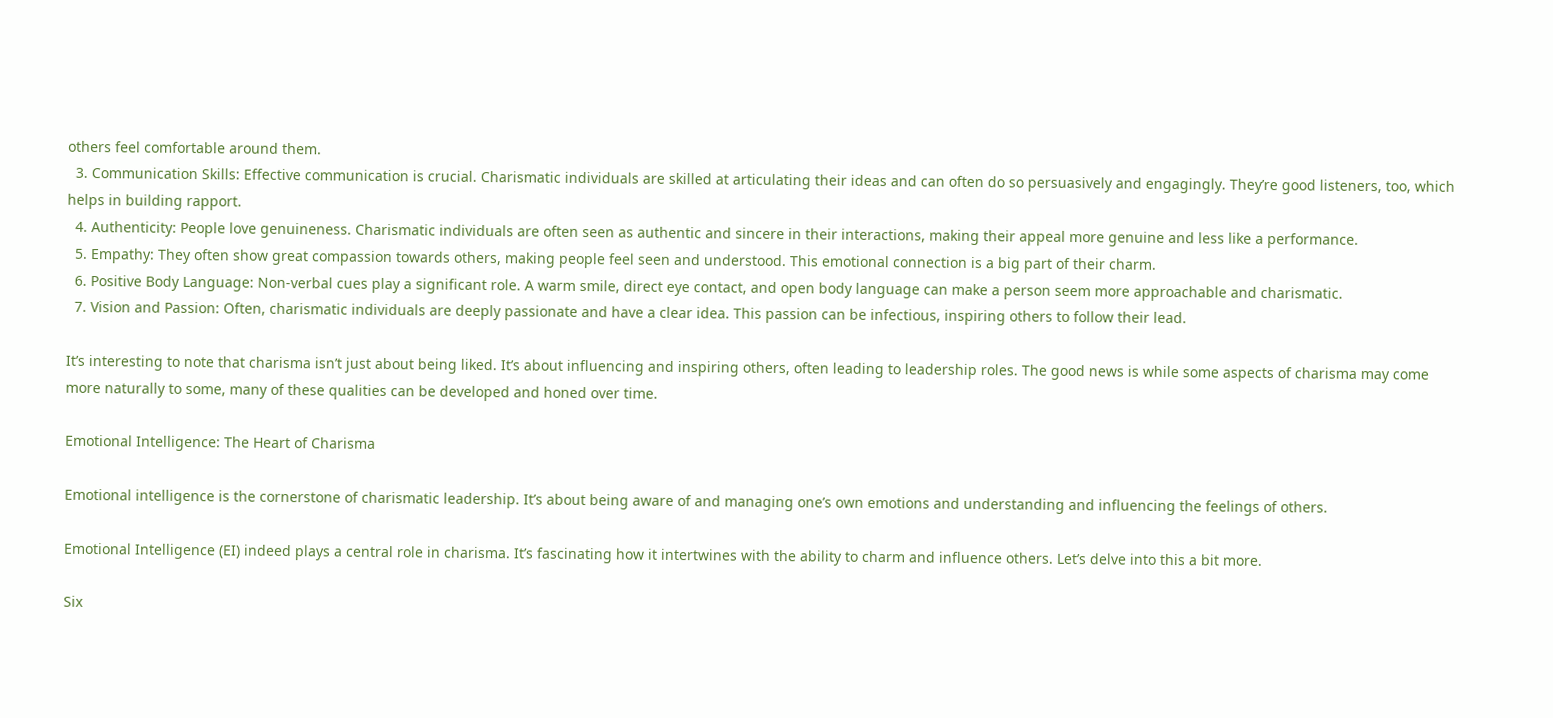others feel comfortable around them.
  3. Communication Skills: Effective communication is crucial. Charismatic individuals are skilled at articulating their ideas and can often do so persuasively and engagingly. They’re good listeners, too, which helps in building rapport.
  4. Authenticity: People love genuineness. Charismatic individuals are often seen as authentic and sincere in their interactions, making their appeal more genuine and less like a performance.
  5. Empathy: They often show great compassion towards others, making people feel seen and understood. This emotional connection is a big part of their charm.
  6. Positive Body Language: Non-verbal cues play a significant role. A warm smile, direct eye contact, and open body language can make a person seem more approachable and charismatic.
  7. Vision and Passion: Often, charismatic individuals are deeply passionate and have a clear idea. This passion can be infectious, inspiring others to follow their lead.

It’s interesting to note that charisma isn’t just about being liked. It’s about influencing and inspiring others, often leading to leadership roles. The good news is while some aspects of charisma may come more naturally to some, many of these qualities can be developed and honed over time.

Emotional Intelligence: The Heart of Charisma

Emotional intelligence is the cornerstone of charismatic leadership. It’s about being aware of and managing one’s own emotions and understanding and influencing the feelings of others.

Emotional Intelligence (EI) indeed plays a central role in charisma. It’s fascinating how it intertwines with the ability to charm and influence others. Let’s delve into this a bit more.

Six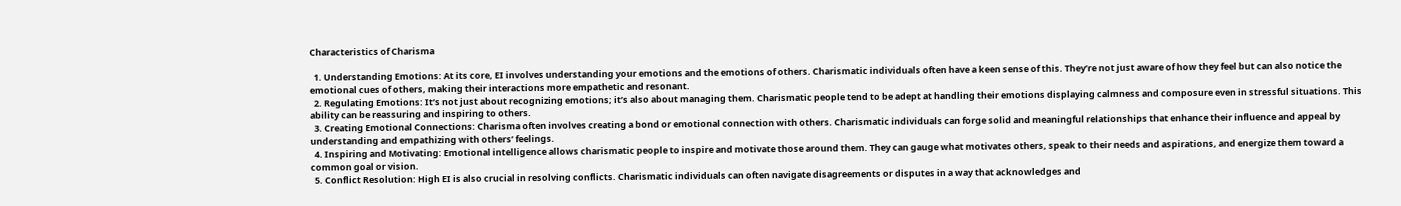Characteristics of Charisma

  1. Understanding Emotions: At its core, EI involves understanding your emotions and the emotions of others. Charismatic individuals often have a keen sense of this. They’re not just aware of how they feel but can also notice the emotional cues of others, making their interactions more empathetic and resonant.
  2. Regulating Emotions: It’s not just about recognizing emotions; it’s also about managing them. Charismatic people tend to be adept at handling their emotions displaying calmness and composure even in stressful situations. This ability can be reassuring and inspiring to others.
  3. Creating Emotional Connections: Charisma often involves creating a bond or emotional connection with others. Charismatic individuals can forge solid and meaningful relationships that enhance their influence and appeal by understanding and empathizing with others’ feelings.
  4. Inspiring and Motivating: Emotional intelligence allows charismatic people to inspire and motivate those around them. They can gauge what motivates others, speak to their needs and aspirations, and energize them toward a common goal or vision.
  5. Conflict Resolution: High EI is also crucial in resolving conflicts. Charismatic individuals can often navigate disagreements or disputes in a way that acknowledges and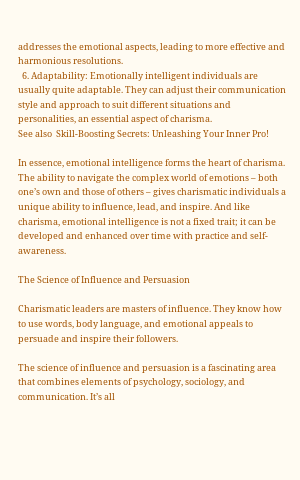addresses the emotional aspects, leading to more effective and harmonious resolutions.
  6. Adaptability: Emotionally intelligent individuals are usually quite adaptable. They can adjust their communication style and approach to suit different situations and personalities, an essential aspect of charisma.
See also  Skill-Boosting Secrets: Unleashing Your Inner Pro!

In essence, emotional intelligence forms the heart of charisma. The ability to navigate the complex world of emotions – both one’s own and those of others – gives charismatic individuals a unique ability to influence, lead, and inspire. And like charisma, emotional intelligence is not a fixed trait; it can be developed and enhanced over time with practice and self-awareness.

The Science of Influence and Persuasion

Charismatic leaders are masters of influence. They know how to use words, body language, and emotional appeals to persuade and inspire their followers.

The science of influence and persuasion is a fascinating area that combines elements of psychology, sociology, and communication. It’s all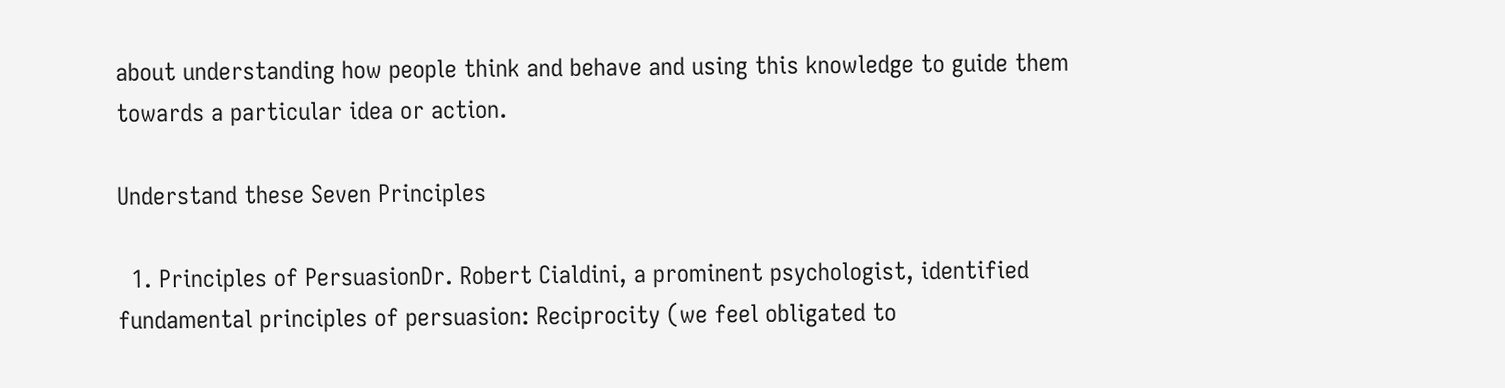about understanding how people think and behave and using this knowledge to guide them towards a particular idea or action.

Understand these Seven Principles

  1. Principles of PersuasionDr. Robert Cialdini, a prominent psychologist, identified fundamental principles of persuasion: Reciprocity (we feel obligated to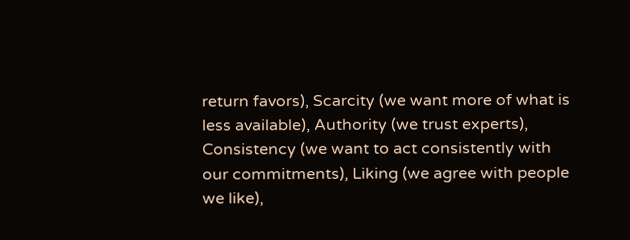return favors), Scarcity (we want more of what is less available), Authority (we trust experts), Consistency (we want to act consistently with our commitments), Liking (we agree with people we like),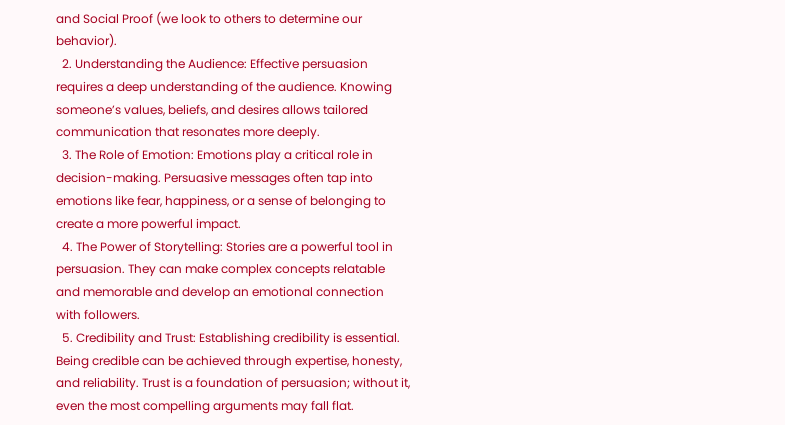and Social Proof (we look to others to determine our behavior).
  2. Understanding the Audience: Effective persuasion requires a deep understanding of the audience. Knowing someone’s values, beliefs, and desires allows tailored communication that resonates more deeply.
  3. The Role of Emotion: Emotions play a critical role in decision-making. Persuasive messages often tap into emotions like fear, happiness, or a sense of belonging to create a more powerful impact.
  4. The Power of Storytelling: Stories are a powerful tool in persuasion. They can make complex concepts relatable and memorable and develop an emotional connection with followers.
  5. Credibility and Trust: Establishing credibility is essential. Being credible can be achieved through expertise, honesty, and reliability. Trust is a foundation of persuasion; without it, even the most compelling arguments may fall flat.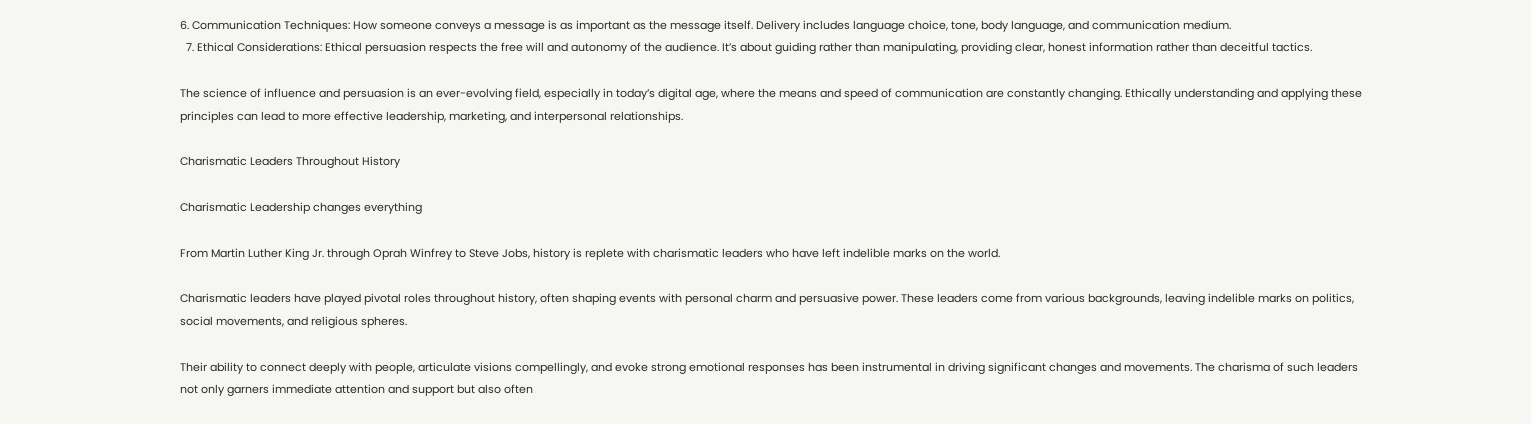6. Communication Techniques: How someone conveys a message is as important as the message itself. Delivery includes language choice, tone, body language, and communication medium.
  7. Ethical Considerations: Ethical persuasion respects the free will and autonomy of the audience. It’s about guiding rather than manipulating, providing clear, honest information rather than deceitful tactics.

The science of influence and persuasion is an ever-evolving field, especially in today’s digital age, where the means and speed of communication are constantly changing. Ethically understanding and applying these principles can lead to more effective leadership, marketing, and interpersonal relationships.

Charismatic Leaders Throughout History

Charismatic Leadership changes everything

From Martin Luther King Jr. through Oprah Winfrey to Steve Jobs, history is replete with charismatic leaders who have left indelible marks on the world.

Charismatic leaders have played pivotal roles throughout history, often shaping events with personal charm and persuasive power. These leaders come from various backgrounds, leaving indelible marks on politics, social movements, and religious spheres.

Their ability to connect deeply with people, articulate visions compellingly, and evoke strong emotional responses has been instrumental in driving significant changes and movements. The charisma of such leaders not only garners immediate attention and support but also often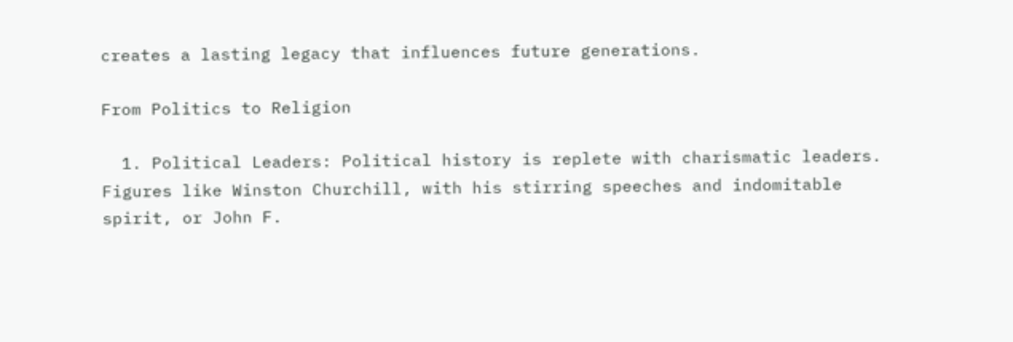creates a lasting legacy that influences future generations.

From Politics to Religion

  1. Political Leaders: Political history is replete with charismatic leaders. Figures like Winston Churchill, with his stirring speeches and indomitable spirit, or John F.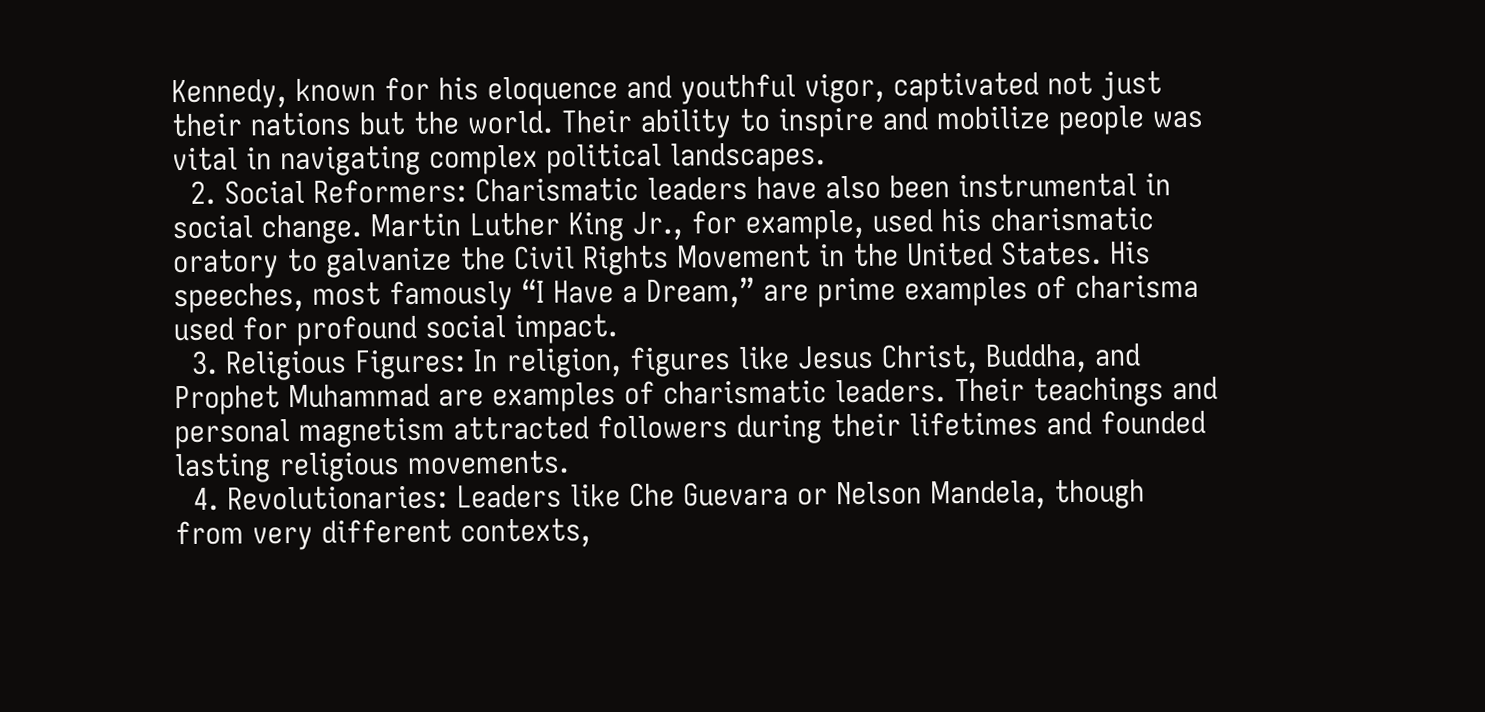Kennedy, known for his eloquence and youthful vigor, captivated not just their nations but the world. Their ability to inspire and mobilize people was vital in navigating complex political landscapes.
  2. Social Reformers: Charismatic leaders have also been instrumental in social change. Martin Luther King Jr., for example, used his charismatic oratory to galvanize the Civil Rights Movement in the United States. His speeches, most famously “I Have a Dream,” are prime examples of charisma used for profound social impact.
  3. Religious Figures: In religion, figures like Jesus Christ, Buddha, and Prophet Muhammad are examples of charismatic leaders. Their teachings and personal magnetism attracted followers during their lifetimes and founded lasting religious movements.
  4. Revolutionaries: Leaders like Che Guevara or Nelson Mandela, though from very different contexts,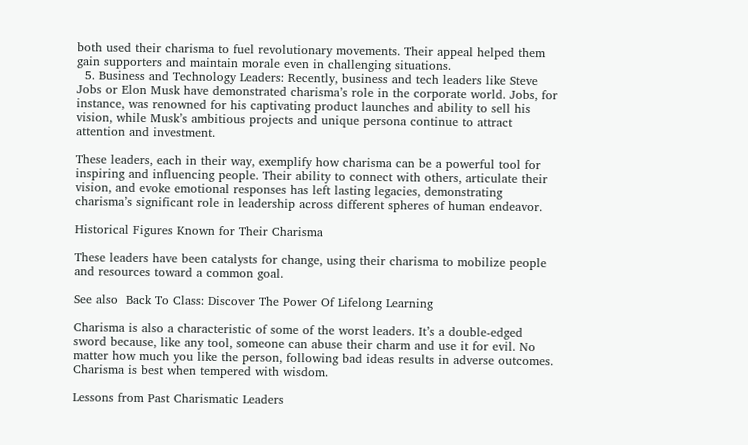both used their charisma to fuel revolutionary movements. Their appeal helped them gain supporters and maintain morale even in challenging situations.
  5. Business and Technology Leaders: Recently, business and tech leaders like Steve Jobs or Elon Musk have demonstrated charisma’s role in the corporate world. Jobs, for instance, was renowned for his captivating product launches and ability to sell his vision, while Musk’s ambitious projects and unique persona continue to attract attention and investment.

These leaders, each in their way, exemplify how charisma can be a powerful tool for inspiring and influencing people. Their ability to connect with others, articulate their vision, and evoke emotional responses has left lasting legacies, demonstrating charisma’s significant role in leadership across different spheres of human endeavor.

Historical Figures Known for Their Charisma

These leaders have been catalysts for change, using their charisma to mobilize people and resources toward a common goal.

See also  Back To Class: Discover The Power Of Lifelong Learning

Charisma is also a characteristic of some of the worst leaders. It’s a double-edged sword because, like any tool, someone can abuse their charm and use it for evil. No matter how much you like the person, following bad ideas results in adverse outcomes. Charisma is best when tempered with wisdom.

Lessons from Past Charismatic Leaders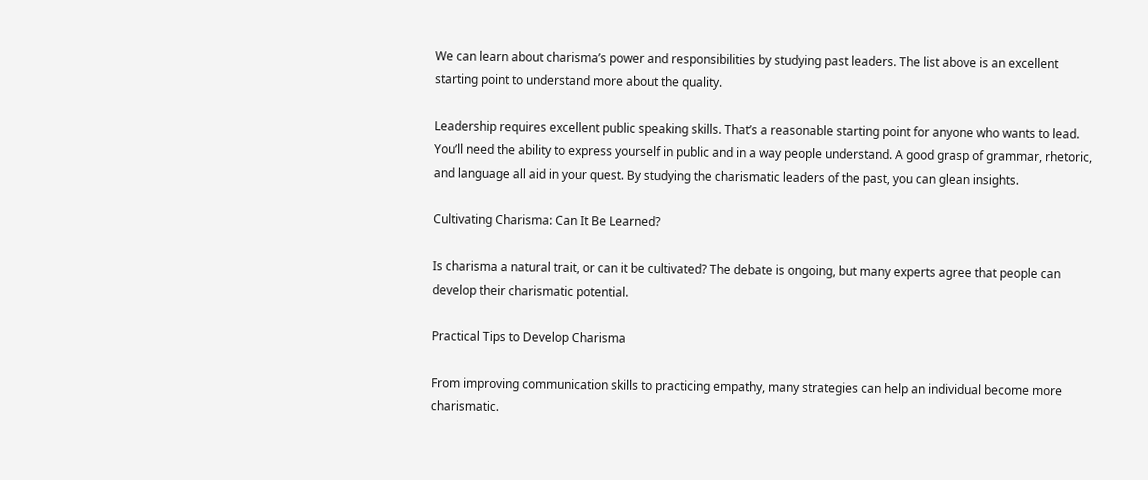We can learn about charisma’s power and responsibilities by studying past leaders. The list above is an excellent starting point to understand more about the quality.

Leadership requires excellent public speaking skills. That’s a reasonable starting point for anyone who wants to lead. You’ll need the ability to express yourself in public and in a way people understand. A good grasp of grammar, rhetoric, and language all aid in your quest. By studying the charismatic leaders of the past, you can glean insights.

Cultivating Charisma: Can It Be Learned?

Is charisma a natural trait, or can it be cultivated? The debate is ongoing, but many experts agree that people can develop their charismatic potential.

Practical Tips to Develop Charisma

From improving communication skills to practicing empathy, many strategies can help an individual become more charismatic.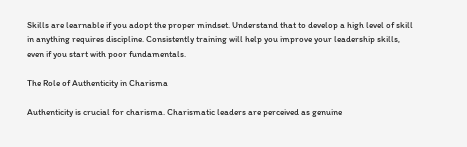Skills are learnable if you adopt the proper mindset. Understand that to develop a high level of skill in anything requires discipline. Consistently training will help you improve your leadership skills, even if you start with poor fundamentals.

The Role of Authenticity in Charisma

Authenticity is crucial for charisma. Charismatic leaders are perceived as genuine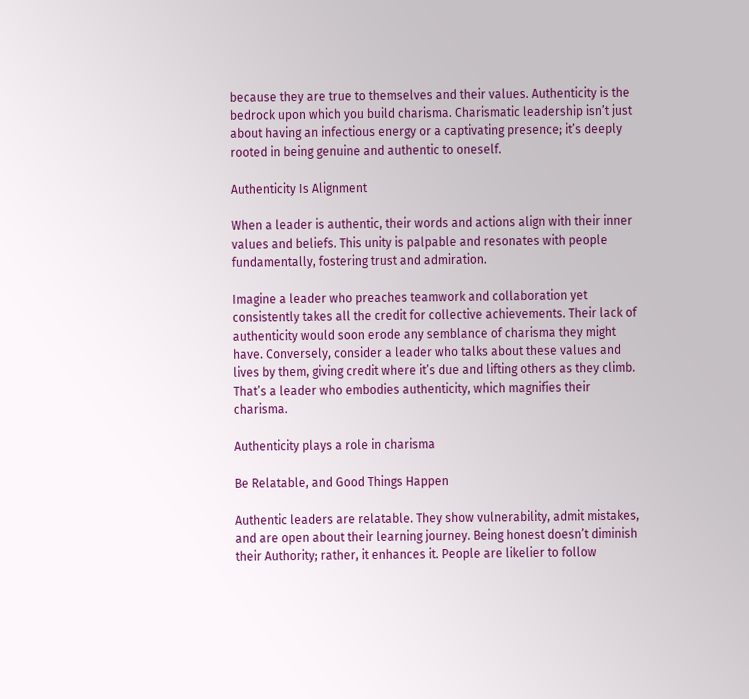because they are true to themselves and their values. Authenticity is the bedrock upon which you build charisma. Charismatic leadership isn’t just about having an infectious energy or a captivating presence; it’s deeply rooted in being genuine and authentic to oneself.

Authenticity Is Alignment

When a leader is authentic, their words and actions align with their inner values and beliefs. This unity is palpable and resonates with people fundamentally, fostering trust and admiration.

Imagine a leader who preaches teamwork and collaboration yet consistently takes all the credit for collective achievements. Their lack of authenticity would soon erode any semblance of charisma they might have. Conversely, consider a leader who talks about these values and lives by them, giving credit where it’s due and lifting others as they climb. That’s a leader who embodies authenticity, which magnifies their charisma.

Authenticity plays a role in charisma

Be Relatable, and Good Things Happen

Authentic leaders are relatable. They show vulnerability, admit mistakes, and are open about their learning journey. Being honest doesn’t diminish their Authority; rather, it enhances it. People are likelier to follow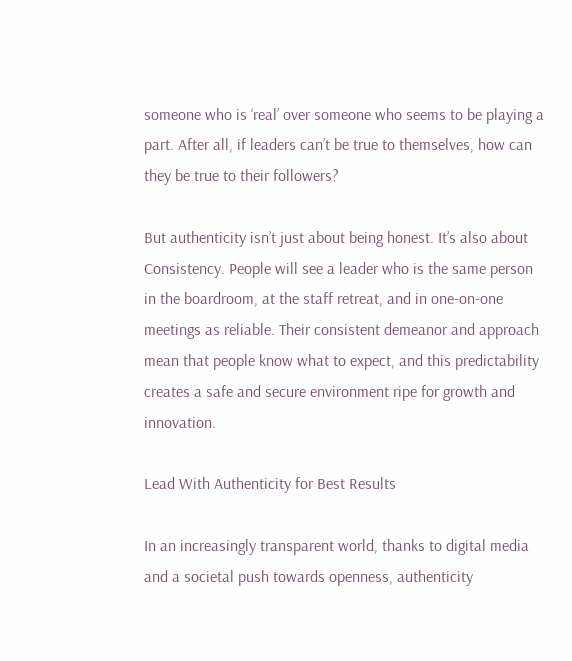someone who is ‘real’ over someone who seems to be playing a part. After all, if leaders can’t be true to themselves, how can they be true to their followers?

But authenticity isn’t just about being honest. It’s also about Consistency. People will see a leader who is the same person in the boardroom, at the staff retreat, and in one-on-one meetings as reliable. Their consistent demeanor and approach mean that people know what to expect, and this predictability creates a safe and secure environment ripe for growth and innovation.

Lead With Authenticity for Best Results

In an increasingly transparent world, thanks to digital media and a societal push towards openness, authenticity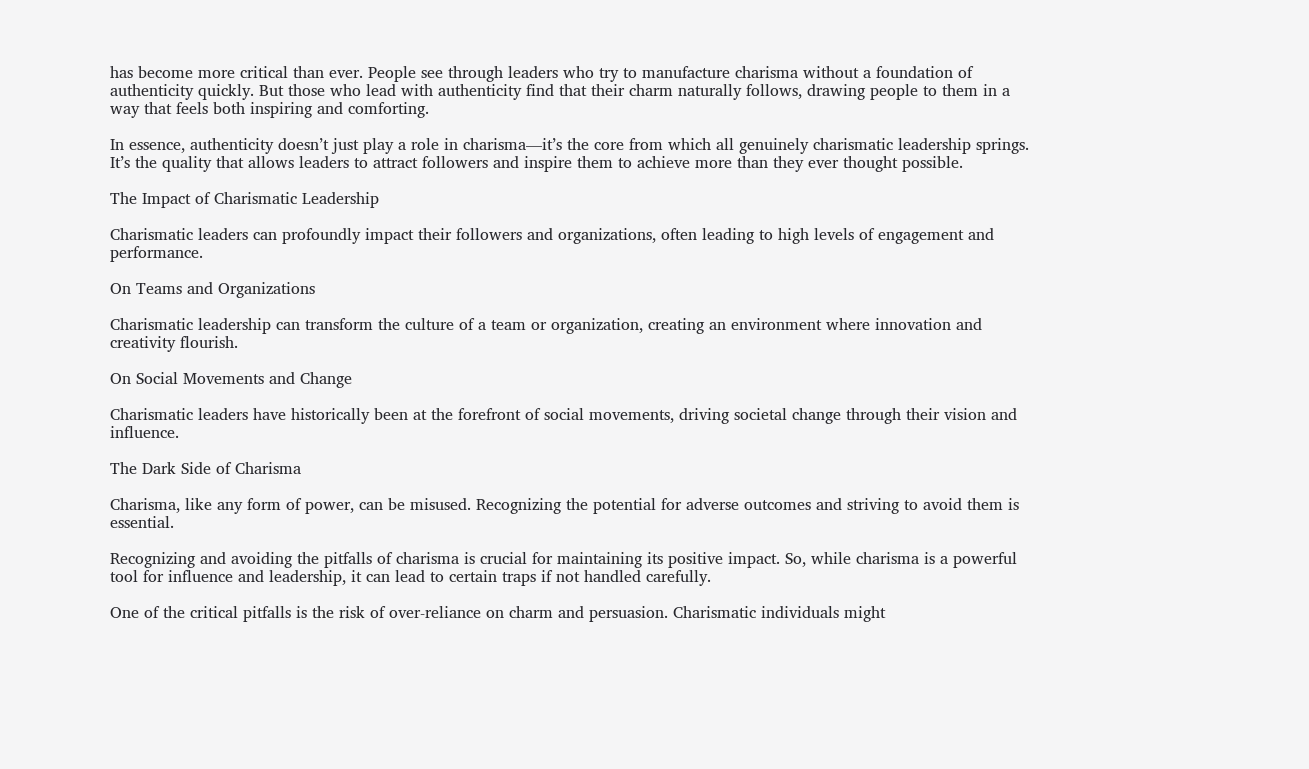has become more critical than ever. People see through leaders who try to manufacture charisma without a foundation of authenticity quickly. But those who lead with authenticity find that their charm naturally follows, drawing people to them in a way that feels both inspiring and comforting.

In essence, authenticity doesn’t just play a role in charisma—it’s the core from which all genuinely charismatic leadership springs. It’s the quality that allows leaders to attract followers and inspire them to achieve more than they ever thought possible.

The Impact of Charismatic Leadership

Charismatic leaders can profoundly impact their followers and organizations, often leading to high levels of engagement and performance.

On Teams and Organizations

Charismatic leadership can transform the culture of a team or organization, creating an environment where innovation and creativity flourish.

On Social Movements and Change

Charismatic leaders have historically been at the forefront of social movements, driving societal change through their vision and influence.

The Dark Side of Charisma

Charisma, like any form of power, can be misused. Recognizing the potential for adverse outcomes and striving to avoid them is essential.

Recognizing and avoiding the pitfalls of charisma is crucial for maintaining its positive impact. So, while charisma is a powerful tool for influence and leadership, it can lead to certain traps if not handled carefully.

One of the critical pitfalls is the risk of over-reliance on charm and persuasion. Charismatic individuals might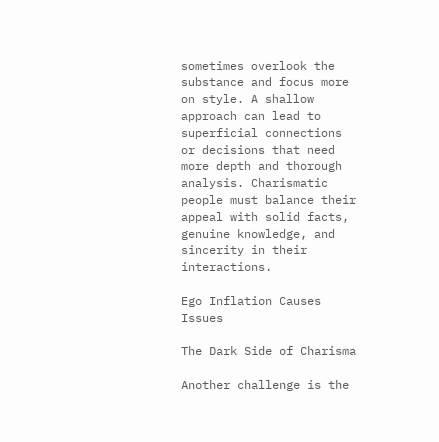sometimes overlook the substance and focus more on style. A shallow approach can lead to superficial connections or decisions that need more depth and thorough analysis. Charismatic people must balance their appeal with solid facts, genuine knowledge, and sincerity in their interactions.

Ego Inflation Causes Issues

The Dark Side of Charisma

Another challenge is the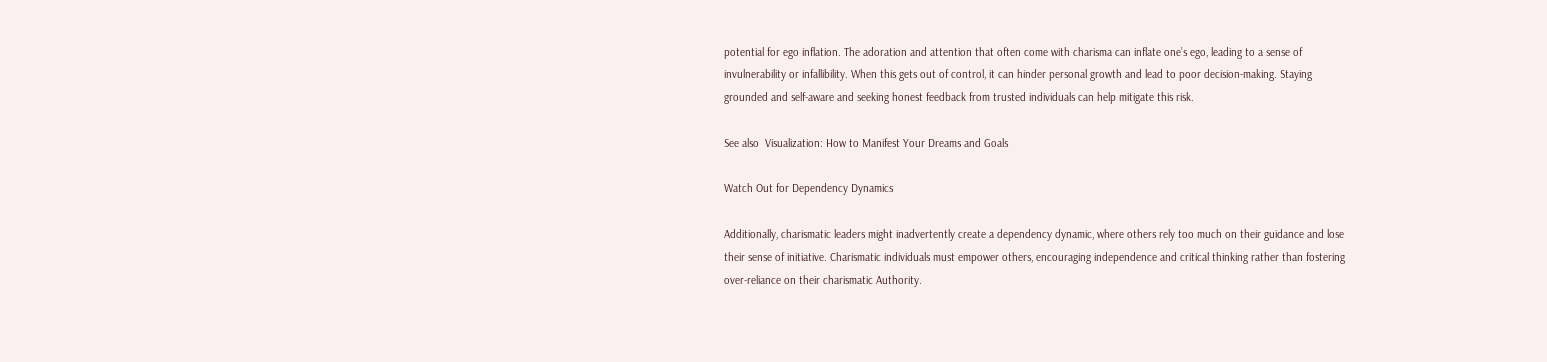potential for ego inflation. The adoration and attention that often come with charisma can inflate one’s ego, leading to a sense of invulnerability or infallibility. When this gets out of control, it can hinder personal growth and lead to poor decision-making. Staying grounded and self-aware and seeking honest feedback from trusted individuals can help mitigate this risk.

See also  Visualization: How to Manifest Your Dreams and Goals

Watch Out for Dependency Dynamics

Additionally, charismatic leaders might inadvertently create a dependency dynamic, where others rely too much on their guidance and lose their sense of initiative. Charismatic individuals must empower others, encouraging independence and critical thinking rather than fostering over-reliance on their charismatic Authority.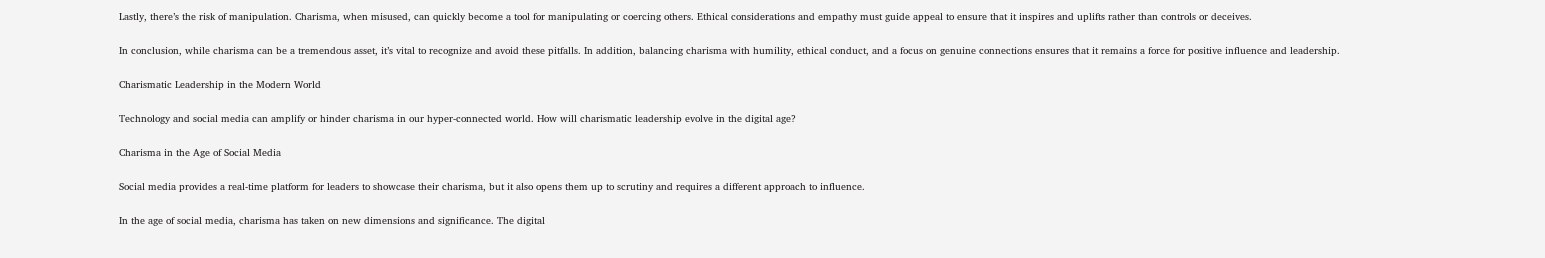Lastly, there’s the risk of manipulation. Charisma, when misused, can quickly become a tool for manipulating or coercing others. Ethical considerations and empathy must guide appeal to ensure that it inspires and uplifts rather than controls or deceives.

In conclusion, while charisma can be a tremendous asset, it’s vital to recognize and avoid these pitfalls. In addition, balancing charisma with humility, ethical conduct, and a focus on genuine connections ensures that it remains a force for positive influence and leadership.

Charismatic Leadership in the Modern World

Technology and social media can amplify or hinder charisma in our hyper-connected world. How will charismatic leadership evolve in the digital age?

Charisma in the Age of Social Media

Social media provides a real-time platform for leaders to showcase their charisma, but it also opens them up to scrutiny and requires a different approach to influence.

In the age of social media, charisma has taken on new dimensions and significance. The digital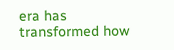era has transformed how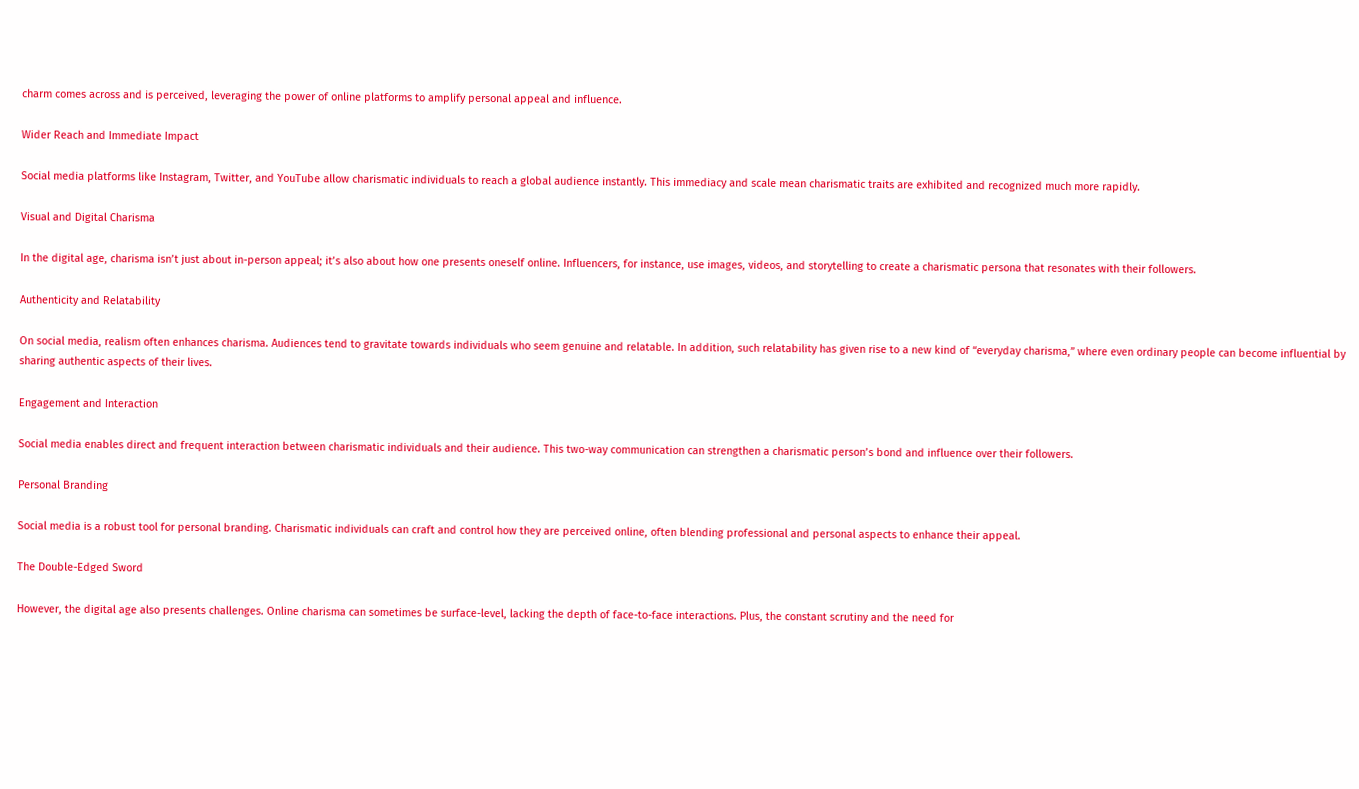charm comes across and is perceived, leveraging the power of online platforms to amplify personal appeal and influence.

Wider Reach and Immediate Impact

Social media platforms like Instagram, Twitter, and YouTube allow charismatic individuals to reach a global audience instantly. This immediacy and scale mean charismatic traits are exhibited and recognized much more rapidly.

Visual and Digital Charisma

In the digital age, charisma isn’t just about in-person appeal; it’s also about how one presents oneself online. Influencers, for instance, use images, videos, and storytelling to create a charismatic persona that resonates with their followers.

Authenticity and Relatability

On social media, realism often enhances charisma. Audiences tend to gravitate towards individuals who seem genuine and relatable. In addition, such relatability has given rise to a new kind of “everyday charisma,” where even ordinary people can become influential by sharing authentic aspects of their lives.

Engagement and Interaction

Social media enables direct and frequent interaction between charismatic individuals and their audience. This two-way communication can strengthen a charismatic person’s bond and influence over their followers.

Personal Branding

Social media is a robust tool for personal branding. Charismatic individuals can craft and control how they are perceived online, often blending professional and personal aspects to enhance their appeal.

The Double-Edged Sword

However, the digital age also presents challenges. Online charisma can sometimes be surface-level, lacking the depth of face-to-face interactions. Plus, the constant scrutiny and the need for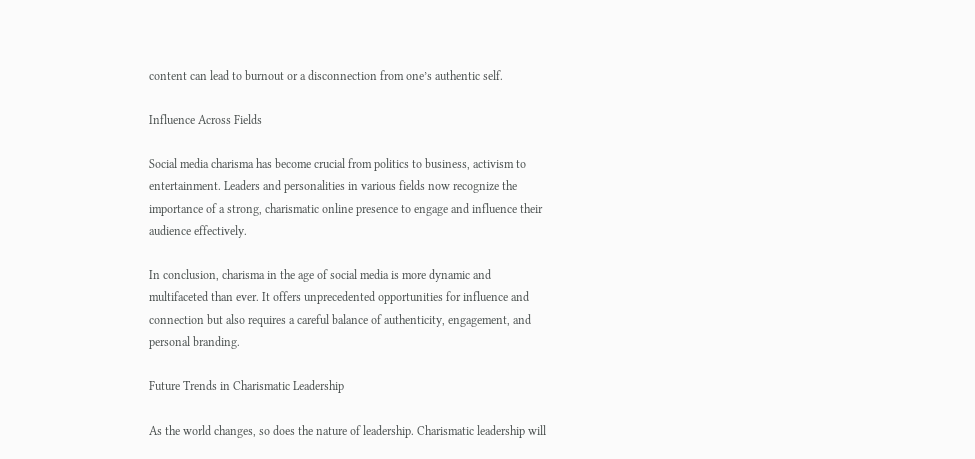content can lead to burnout or a disconnection from one’s authentic self.

Influence Across Fields

Social media charisma has become crucial from politics to business, activism to entertainment. Leaders and personalities in various fields now recognize the importance of a strong, charismatic online presence to engage and influence their audience effectively.

In conclusion, charisma in the age of social media is more dynamic and multifaceted than ever. It offers unprecedented opportunities for influence and connection but also requires a careful balance of authenticity, engagement, and personal branding.

Future Trends in Charismatic Leadership

As the world changes, so does the nature of leadership. Charismatic leadership will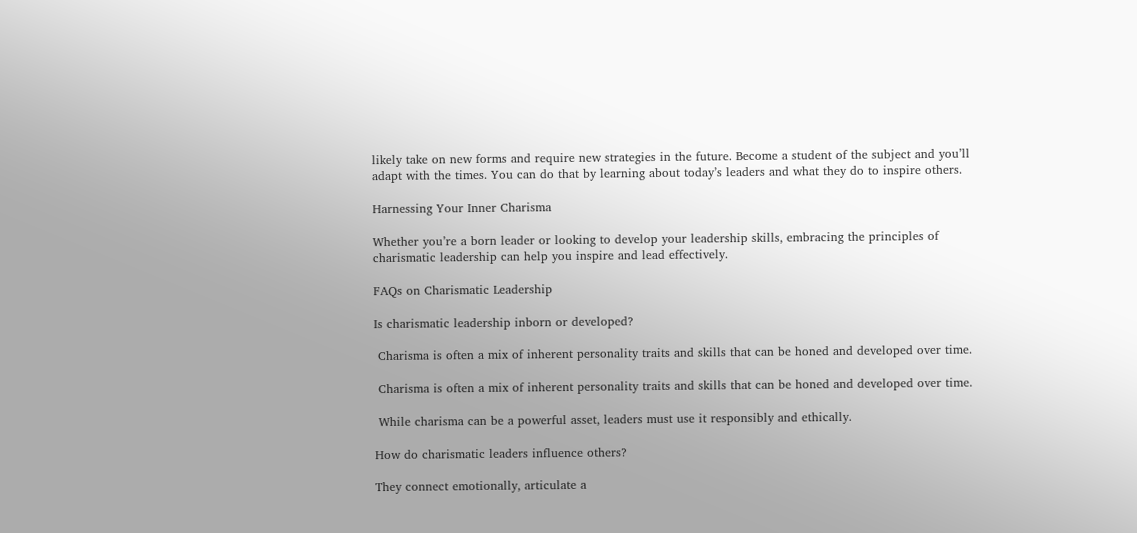likely take on new forms and require new strategies in the future. Become a student of the subject and you’ll adapt with the times. You can do that by learning about today’s leaders and what they do to inspire others.

Harnessing Your Inner Charisma

Whether you’re a born leader or looking to develop your leadership skills, embracing the principles of charismatic leadership can help you inspire and lead effectively.

FAQs on Charismatic Leadership

Is charismatic leadership inborn or developed?

 Charisma is often a mix of inherent personality traits and skills that can be honed and developed over time.

 Charisma is often a mix of inherent personality traits and skills that can be honed and developed over time.

 While charisma can be a powerful asset, leaders must use it responsibly and ethically.

How do charismatic leaders influence others?

They connect emotionally, articulate a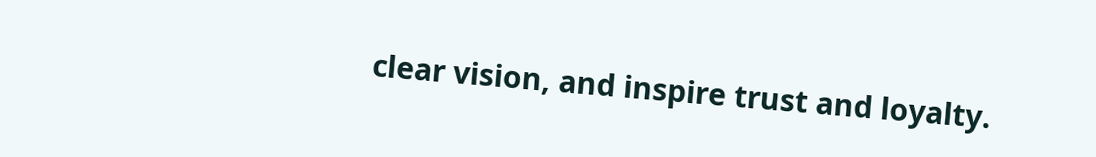clear vision, and inspire trust and loyalty.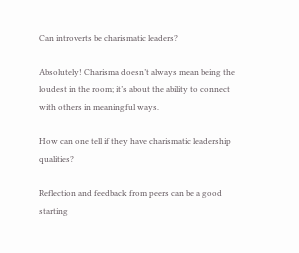Can introverts be charismatic leaders?

Absolutely! Charisma doesn’t always mean being the loudest in the room; it’s about the ability to connect with others in meaningful ways.

How can one tell if they have charismatic leadership qualities?

Reflection and feedback from peers can be a good starting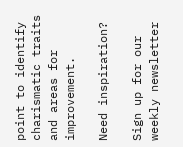point to identify charismatic traits and areas for improvement.

Need inspiration?

Sign up for our weekly newsletter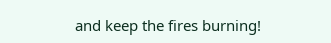and keep the fires burning!